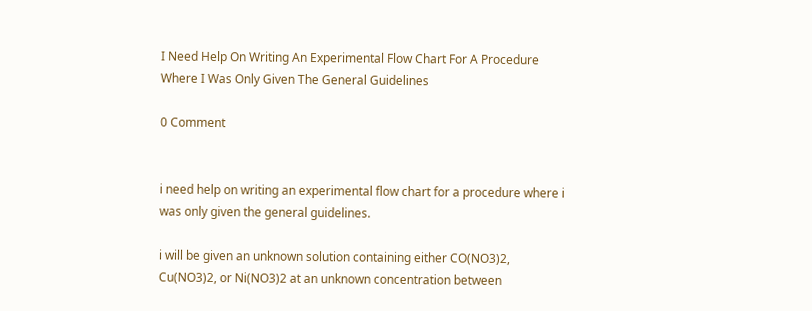I Need Help On Writing An Experimental Flow Chart For A Procedure Where I Was Only Given The General Guidelines

0 Comment


i need help on writing an experimental flow chart for a procedure where i was only given the general guidelines.

i will be given an unknown solution containing either CO(NO3)2, Cu(NO3)2, or Ni(NO3)2 at an unknown concentration between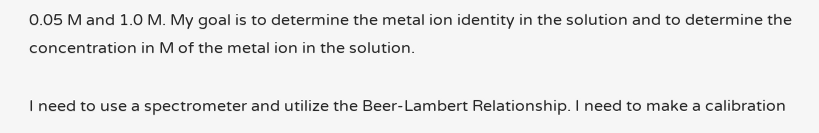0.05 M and 1.0 M. My goal is to determine the metal ion identity in the solution and to determine the concentration in M of the metal ion in the solution.

I need to use a spectrometer and utilize the Beer-Lambert Relationship. I need to make a calibration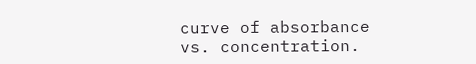curve of absorbance vs. concentration.